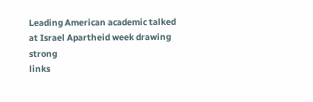Leading American academic talked at Israel Apartheid week drawing strong
links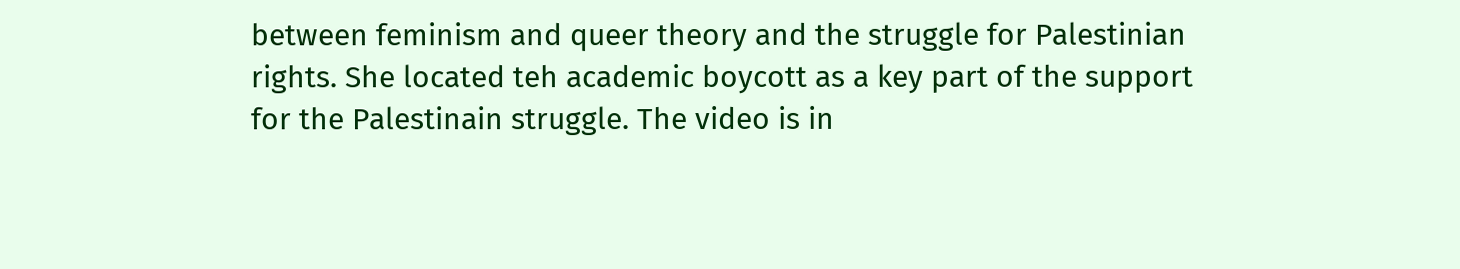between feminism and queer theory and the struggle for Palestinian
rights. She located teh academic boycott as a key part of the support
for the Palestinain struggle. The video is in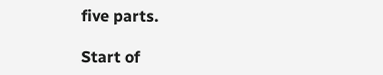five parts.

Start of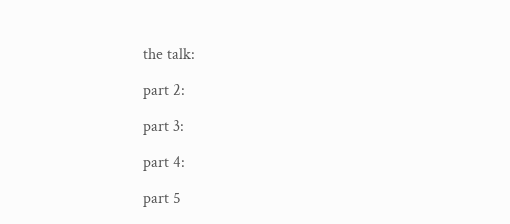the talk:

part 2:

part 3:

part 4:

part 5